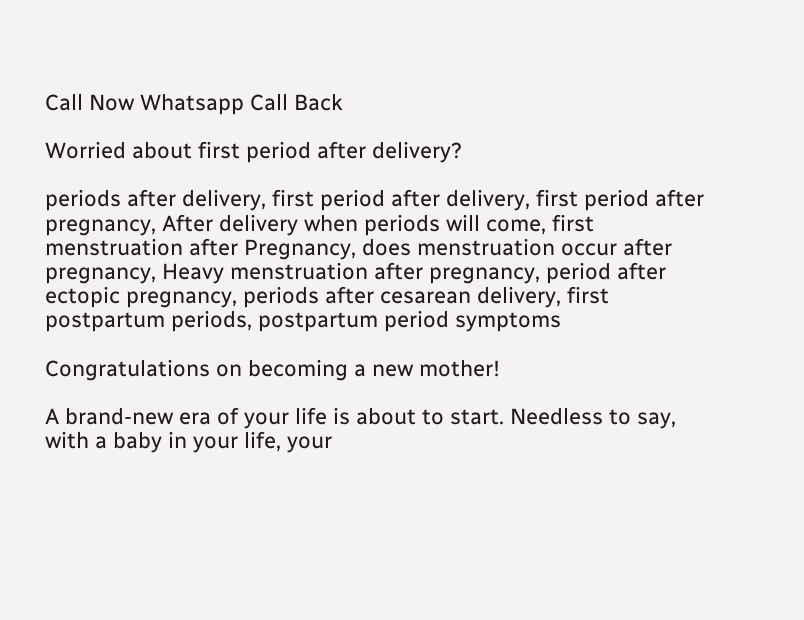Call Now Whatsapp Call Back

Worried about first period after delivery?

periods after delivery, first period after delivery, first period after pregnancy, After delivery when periods will come, first menstruation after Pregnancy, does menstruation occur after pregnancy, Heavy menstruation after pregnancy, period after ectopic pregnancy, periods after cesarean delivery, first postpartum periods, postpartum period symptoms

Congratulations on becoming a new mother!

A brand-new era of your life is about to start. Needless to say, with a baby in your life, your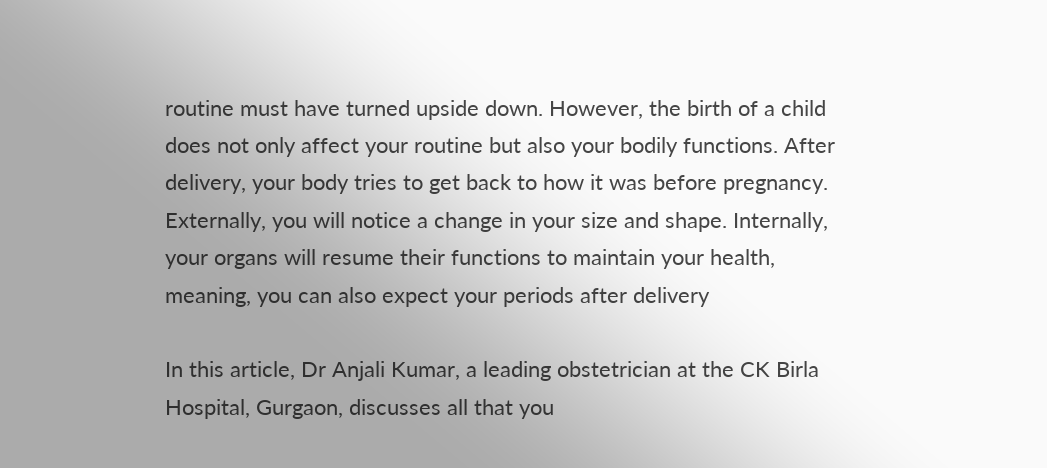routine must have turned upside down. However, the birth of a child does not only affect your routine but also your bodily functions. After delivery, your body tries to get back to how it was before pregnancy. Externally, you will notice a change in your size and shape. Internally, your organs will resume their functions to maintain your health, meaning, you can also expect your periods after delivery

In this article, Dr Anjali Kumar, a leading obstetrician at the CK Birla Hospital, Gurgaon, discusses all that you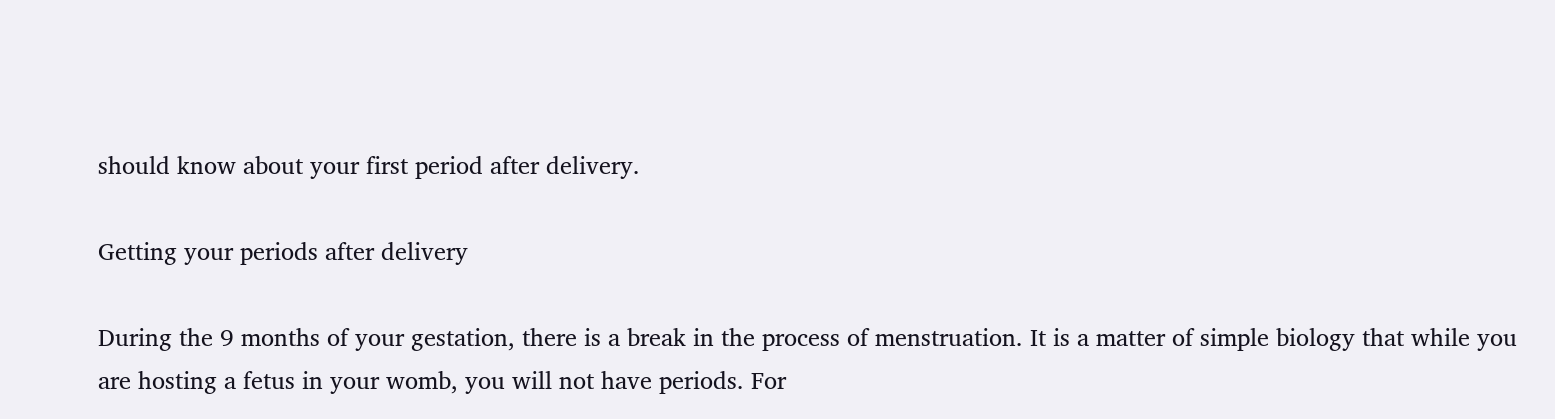should know about your first period after delivery.

Getting your periods after delivery

During the 9 months of your gestation, there is a break in the process of menstruation. It is a matter of simple biology that while you are hosting a fetus in your womb, you will not have periods. For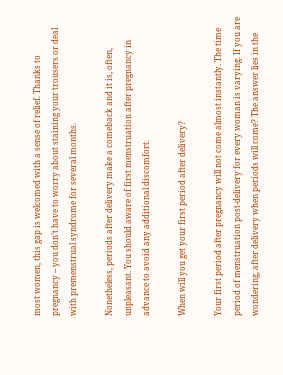most women, this gap is welcomed with a sense of relief. Thanks to pregnancy – you don’t have to worry about staining your trousers or deal with premenstrual syndrome for several months.

Nonetheless, periods after delivery make a comeback and it is, often, unpleasant. You should aware of first menstruation after pregnancy in advance to avoid any additional discomfort.

When will you get your first period after delivery?

Your first period after pregnancy will not come almost instantly. The time period of menstruation post-delivery for every woman is varying. If you are wondering, after delivery when periods will come? The answer lies in the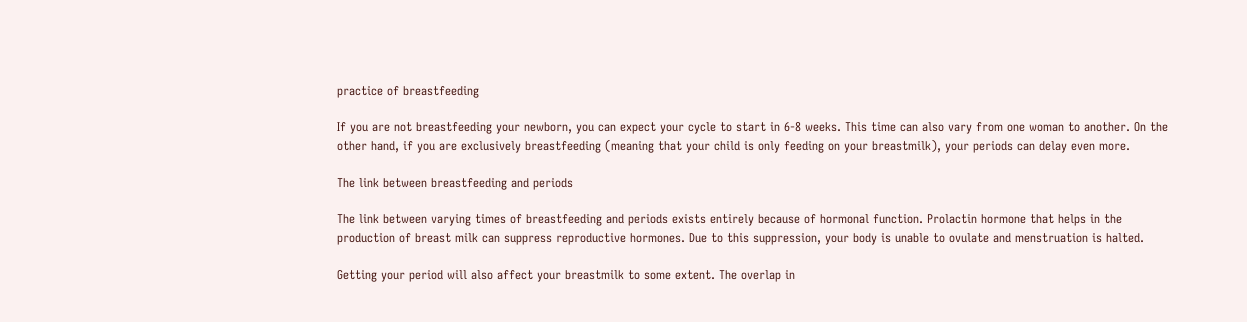practice of breastfeeding

If you are not breastfeeding your newborn, you can expect your cycle to start in 6-8 weeks. This time can also vary from one woman to another. On the other hand, if you are exclusively breastfeeding (meaning that your child is only feeding on your breastmilk), your periods can delay even more.

The link between breastfeeding and periods

The link between varying times of breastfeeding and periods exists entirely because of hormonal function. Prolactin hormone that helps in the production of breast milk can suppress reproductive hormones. Due to this suppression, your body is unable to ovulate and menstruation is halted.

Getting your period will also affect your breastmilk to some extent. The overlap in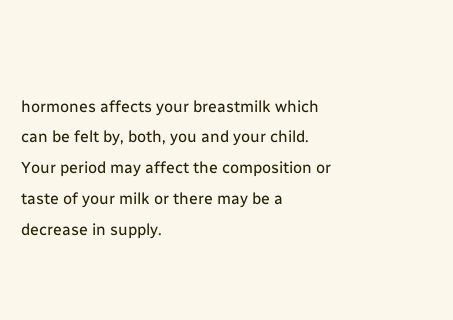hormones affects your breastmilk which can be felt by, both, you and your child. Your period may affect the composition or taste of your milk or there may be a decrease in supply.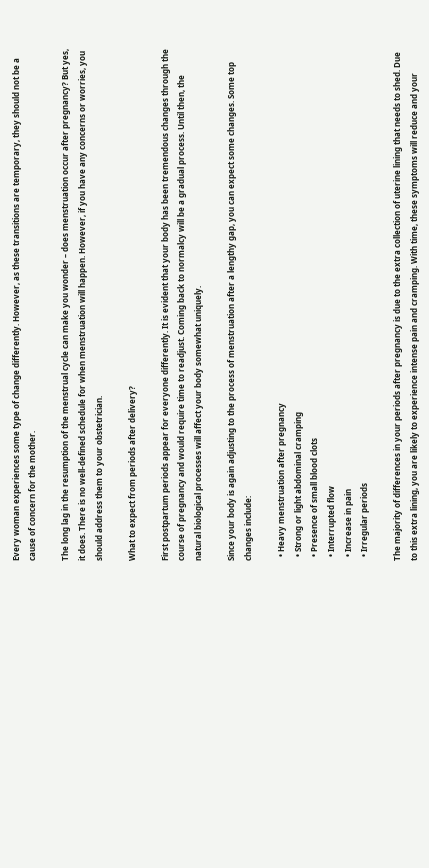Every woman experiences some type of change differently. However, as these transitions are temporary, they should not be a cause of concern for the mother.

The long lag in the resumption of the menstrual cycle can make you wonder – does menstruation occur after pregnancy? But yes, it does. There is no well-defined schedule for when menstruation will happen. However, if you have any concerns or worries, you should address them to your obstetrician.

What to expect from periods after delivery?

First postpartum periods appear for everyone differently. It is evident that your body has been tremendous changes through the course of pregnancy and would require time to readjust. Coming back to normalcy will be a gradual process. Until then, the natural biological processes will affect your body somewhat uniquely.

Since your body is again adjusting to the process of menstruation after a lengthy gap, you can expect some changes. Some top changes include:

  • Heavy menstruation after pregnancy
  • Strong or light abdominal cramping
  • Presence of small blood clots
  • Interrupted flow
  • Increase in pain
  • Irregular periods

The majority of differences in your periods after pregnancy is due to the extra collection of uterine lining that needs to shed. Due to this extra lining, you are likely to experience intense pain and cramping. With time, these symptoms will reduce and your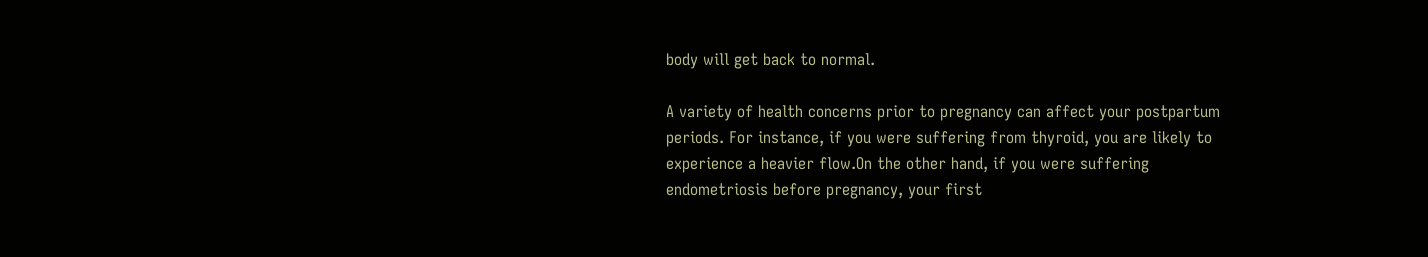body will get back to normal.

A variety of health concerns prior to pregnancy can affect your postpartum periods. For instance, if you were suffering from thyroid, you are likely to experience a heavier flow.On the other hand, if you were suffering endometriosis before pregnancy, your first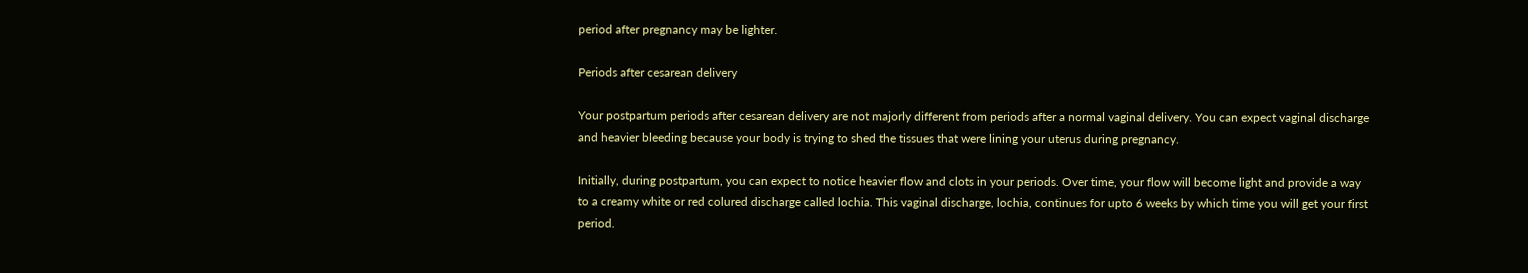period after pregnancy may be lighter.

Periods after cesarean delivery

Your postpartum periods after cesarean delivery are not majorly different from periods after a normal vaginal delivery. You can expect vaginal discharge and heavier bleeding because your body is trying to shed the tissues that were lining your uterus during pregnancy.

Initially, during postpartum, you can expect to notice heavier flow and clots in your periods. Over time, your flow will become light and provide a way to a creamy white or red colured discharge called lochia. This vaginal discharge, lochia, continues for upto 6 weeks by which time you will get your first period.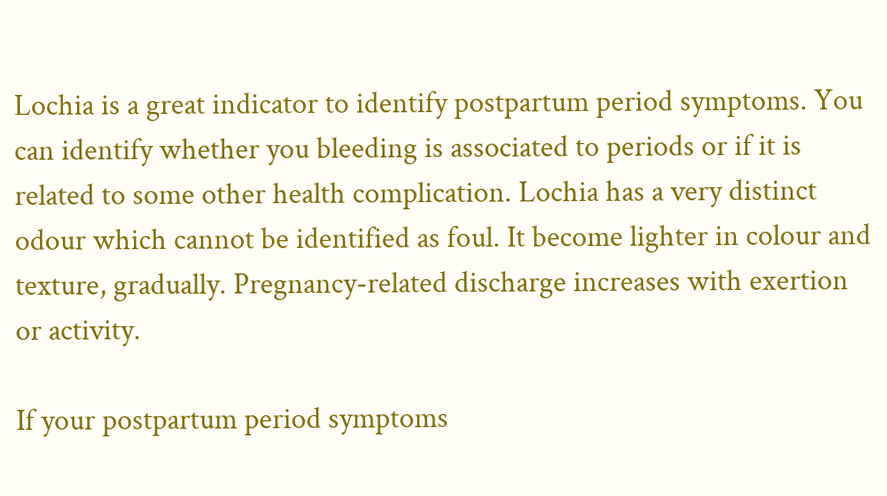Lochia is a great indicator to identify postpartum period symptoms. You can identify whether you bleeding is associated to periods or if it is related to some other health complication. Lochia has a very distinct odour which cannot be identified as foul. It become lighter in colour and texture, gradually. Pregnancy-related discharge increases with exertion or activity.

If your postpartum period symptoms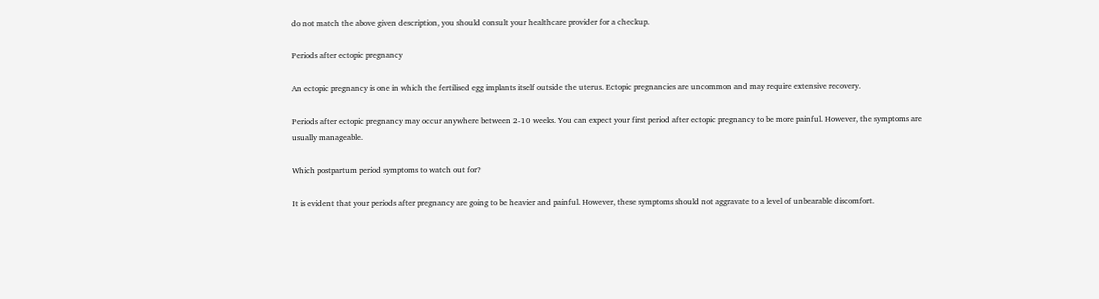do not match the above given description, you should consult your healthcare provider for a checkup.

Periods after ectopic pregnancy

An ectopic pregnancy is one in which the fertilised egg implants itself outside the uterus. Ectopic pregnancies are uncommon and may require extensive recovery.

Periods after ectopic pregnancy may occur anywhere between 2-10 weeks. You can expect your first period after ectopic pregnancy to be more painful. However, the symptoms are usually manageable.

Which postpartum period symptoms to watch out for?

It is evident that your periods after pregnancy are going to be heavier and painful. However, these symptoms should not aggravate to a level of unbearable discomfort.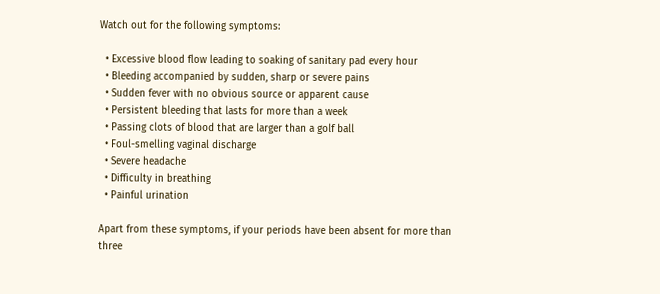Watch out for the following symptoms:

  • Excessive blood flow leading to soaking of sanitary pad every hour
  • Bleeding accompanied by sudden, sharp or severe pains
  • Sudden fever with no obvious source or apparent cause
  • Persistent bleeding that lasts for more than a week
  • Passing clots of blood that are larger than a golf ball
  • Foul-smelling vaginal discharge
  • Severe headache
  • Difficulty in breathing
  • Painful urination

Apart from these symptoms, if your periods have been absent for more than three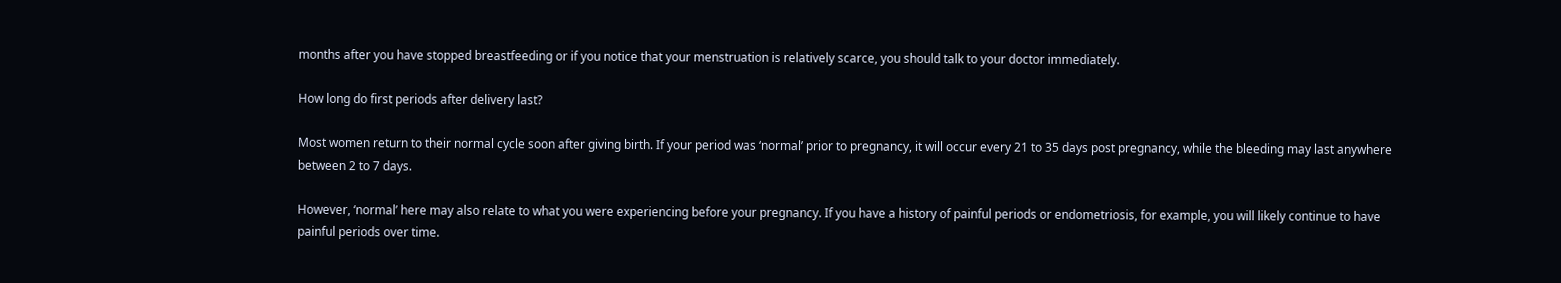months after you have stopped breastfeeding or if you notice that your menstruation is relatively scarce, you should talk to your doctor immediately.

How long do first periods after delivery last?

Most women return to their normal cycle soon after giving birth. If your period was ‘normal’ prior to pregnancy, it will occur every 21 to 35 days post pregnancy, while the bleeding may last anywhere between 2 to 7 days.

However, ‘normal’ here may also relate to what you were experiencing before your pregnancy. If you have a history of painful periods or endometriosis, for example, you will likely continue to have painful periods over time.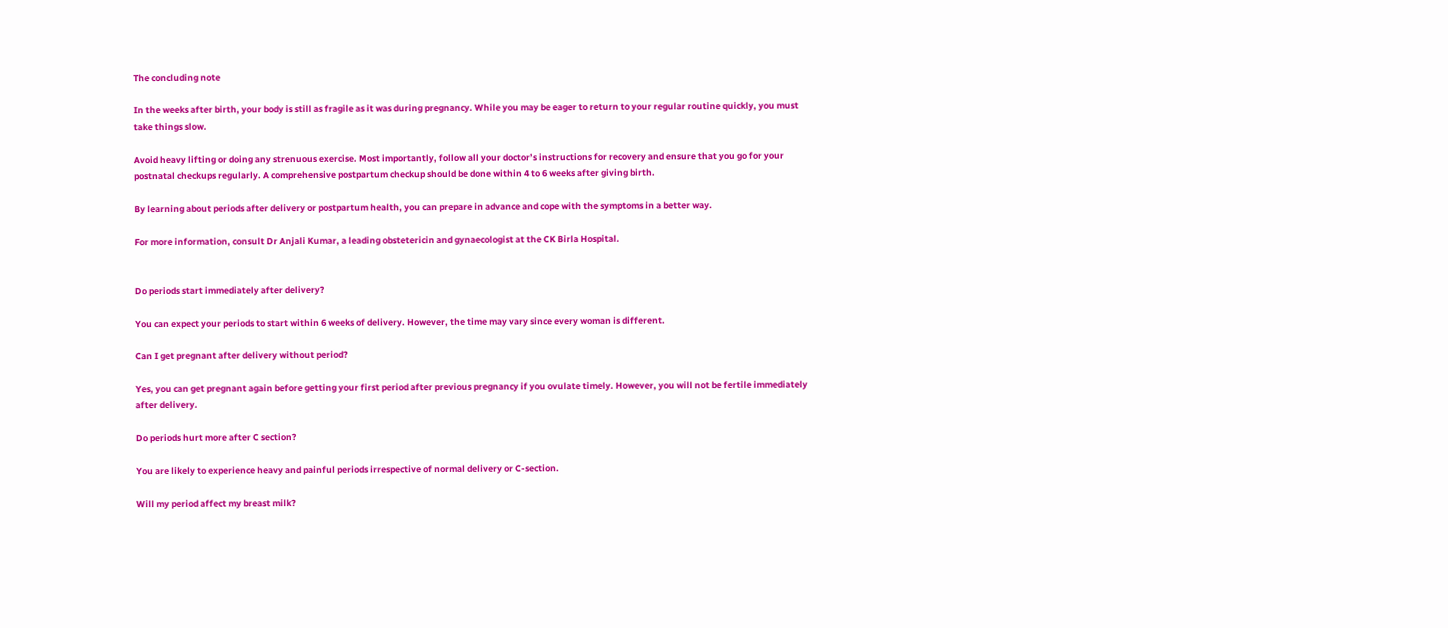The concluding note

In the weeks after birth, your body is still as fragile as it was during pregnancy. While you may be eager to return to your regular routine quickly, you must take things slow.

Avoid heavy lifting or doing any strenuous exercise. Most importantly, follow all your doctor’s instructions for recovery and ensure that you go for your postnatal checkups regularly. A comprehensive postpartum checkup should be done within 4 to 6 weeks after giving birth.

By learning about periods after delivery or postpartum health, you can prepare in advance and cope with the symptoms in a better way.

For more information, consult Dr Anjali Kumar, a leading obstetericin and gynaecologist at the CK Birla Hospital.


Do periods start immediately after delivery?

You can expect your periods to start within 6 weeks of delivery. However, the time may vary since every woman is different.

Can I get pregnant after delivery without period?

Yes, you can get pregnant again before getting your first period after previous pregnancy if you ovulate timely. However, you will not be fertile immediately after delivery.

Do periods hurt more after C section?

You are likely to experience heavy and painful periods irrespective of normal delivery or C-section.

Will my period affect my breast milk?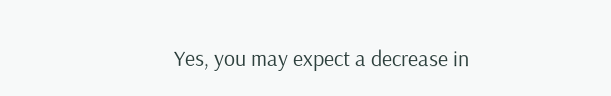Yes, you may expect a decrease in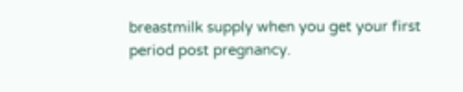breastmilk supply when you get your first period post pregnancy.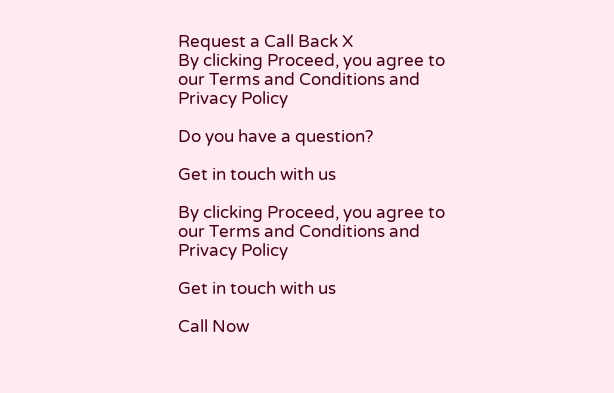Request a Call Back X
By clicking Proceed, you agree to our Terms and Conditions and Privacy Policy

Do you have a question?

Get in touch with us

By clicking Proceed, you agree to our Terms and Conditions and Privacy Policy

Get in touch with us

Call Now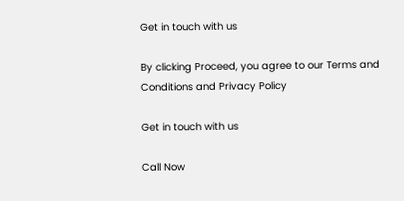Get in touch with us

By clicking Proceed, you agree to our Terms and Conditions and Privacy Policy

Get in touch with us

Call Now